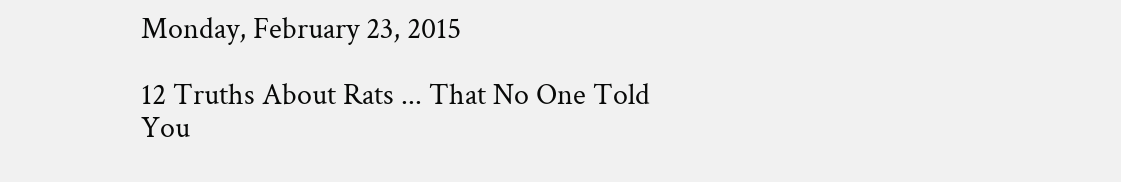Monday, February 23, 2015

12 Truths About Rats ... That No One Told You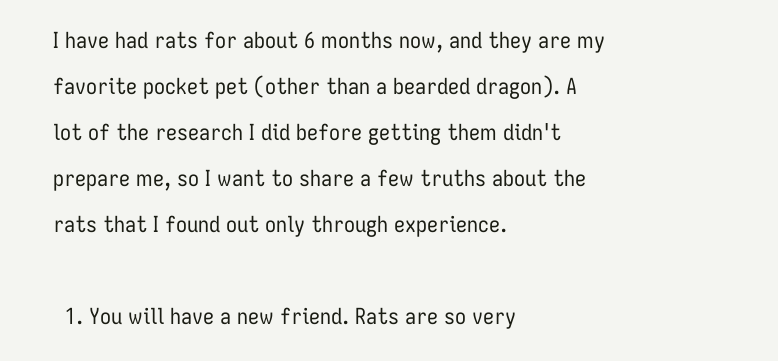I have had rats for about 6 months now, and they are my favorite pocket pet (other than a bearded dragon). A lot of the research I did before getting them didn't prepare me, so I want to share a few truths about the rats that I found out only through experience.

  1. You will have a new friend. Rats are so very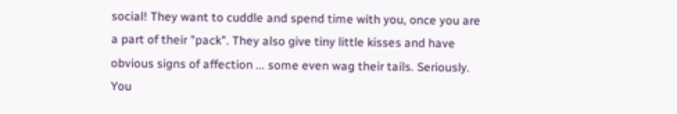social! They want to cuddle and spend time with you, once you are a part of their "pack". They also give tiny little kisses and have obvious signs of affection ... some even wag their tails. Seriously. You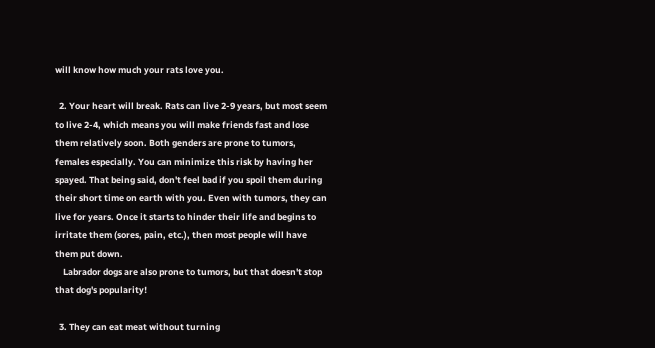will know how much your rats love you.

  2. Your heart will break. Rats can live 2-9 years, but most seem to live 2-4, which means you will make friends fast and lose them relatively soon. Both genders are prone to tumors, females especially. You can minimize this risk by having her spayed. That being said, don't feel bad if you spoil them during their short time on earth with you. Even with tumors, they can live for years. Once it starts to hinder their life and begins to irritate them (sores, pain, etc.), then most people will have them put down.
    Labrador dogs are also prone to tumors, but that doesn't stop that dog's popularity!

  3. They can eat meat without turning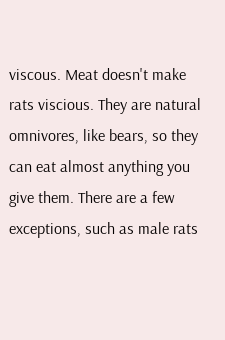viscous. Meat doesn't make rats viscious. They are natural omnivores, like bears, so they can eat almost anything you give them. There are a few exceptions, such as male rats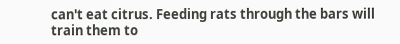can't eat citrus. Feeding rats through the bars will train them to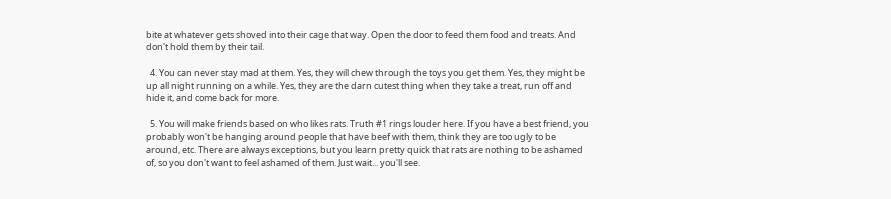bite at whatever gets shoved into their cage that way. Open the door to feed them food and treats. And don't hold them by their tail.

  4. You can never stay mad at them. Yes, they will chew through the toys you get them. Yes, they might be up all night running on a while. Yes, they are the darn cutest thing when they take a treat, run off and hide it, and come back for more.

  5. You will make friends based on who likes rats. Truth #1 rings louder here. If you have a best friend, you probably won't be hanging around people that have beef with them, think they are too ugly to be around, etc. There are always exceptions, but you learn pretty quick that rats are nothing to be ashamed of, so you don't want to feel ashamed of them. Just wait... you'll see.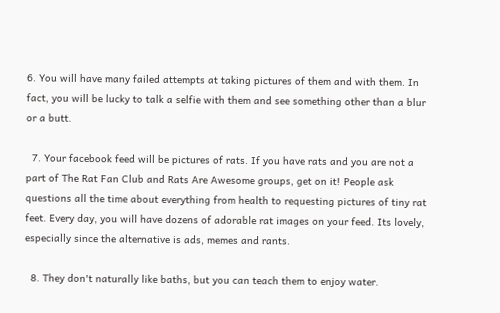6. You will have many failed attempts at taking pictures of them and with them. In fact, you will be lucky to talk a selfie with them and see something other than a blur or a butt.

  7. Your facebook feed will be pictures of rats. If you have rats and you are not a part of The Rat Fan Club and Rats Are Awesome groups, get on it! People ask questions all the time about everything from health to requesting pictures of tiny rat feet. Every day, you will have dozens of adorable rat images on your feed. Its lovely, especially since the alternative is ads, memes and rants.

  8. They don't naturally like baths, but you can teach them to enjoy water.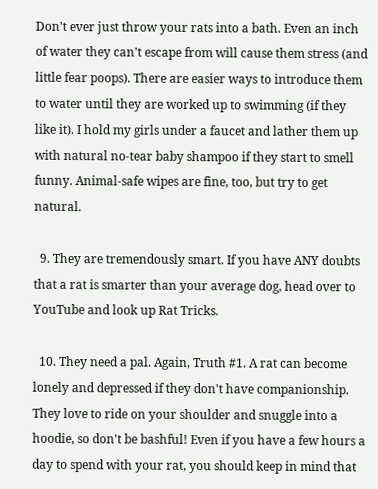Don't ever just throw your rats into a bath. Even an inch of water they can't escape from will cause them stress (and little fear poops). There are easier ways to introduce them to water until they are worked up to swimming (if they like it). I hold my girls under a faucet and lather them up with natural no-tear baby shampoo if they start to smell funny. Animal-safe wipes are fine, too, but try to get natural.

  9. They are tremendously smart. If you have ANY doubts that a rat is smarter than your average dog, head over to YouTube and look up Rat Tricks.

  10. They need a pal. Again, Truth #1. A rat can become lonely and depressed if they don't have companionship. They love to ride on your shoulder and snuggle into a hoodie, so don't be bashful! Even if you have a few hours a day to spend with your rat, you should keep in mind that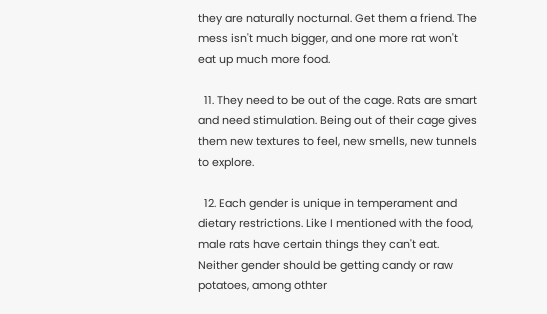they are naturally nocturnal. Get them a friend. The mess isn't much bigger, and one more rat won't eat up much more food.

  11. They need to be out of the cage. Rats are smart and need stimulation. Being out of their cage gives them new textures to feel, new smells, new tunnels to explore.

  12. Each gender is unique in temperament and dietary restrictions. Like I mentioned with the food, male rats have certain things they can't eat. Neither gender should be getting candy or raw potatoes, among othter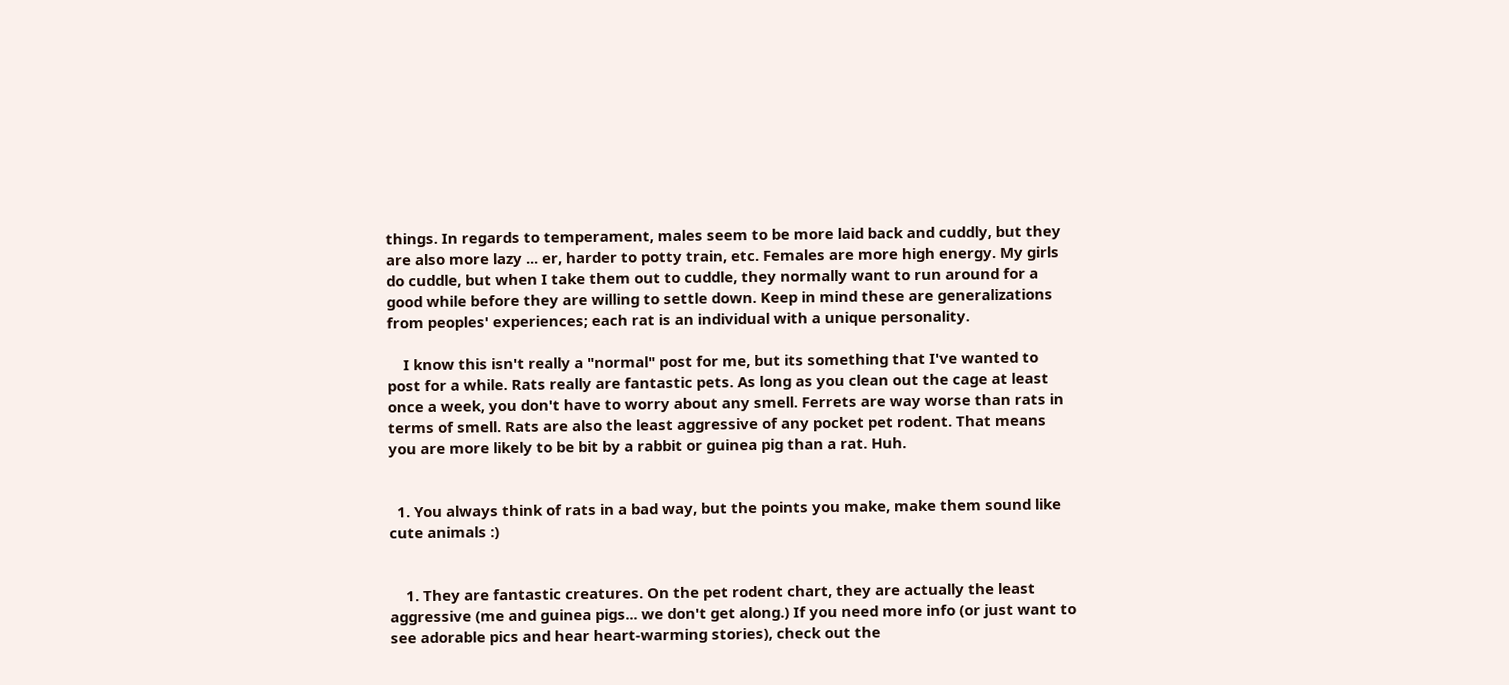things. In regards to temperament, males seem to be more laid back and cuddly, but they are also more lazy ... er, harder to potty train, etc. Females are more high energy. My girls do cuddle, but when I take them out to cuddle, they normally want to run around for a good while before they are willing to settle down. Keep in mind these are generalizations from peoples' experiences; each rat is an individual with a unique personality.

    I know this isn't really a "normal" post for me, but its something that I've wanted to post for a while. Rats really are fantastic pets. As long as you clean out the cage at least once a week, you don't have to worry about any smell. Ferrets are way worse than rats in terms of smell. Rats are also the least aggressive of any pocket pet rodent. That means you are more likely to be bit by a rabbit or guinea pig than a rat. Huh.


  1. You always think of rats in a bad way, but the points you make, make them sound like cute animals :)


    1. They are fantastic creatures. On the pet rodent chart, they are actually the least aggressive (me and guinea pigs... we don't get along.) If you need more info (or just want to see adorable pics and hear heart-warming stories), check out the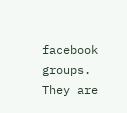facebook groups. They are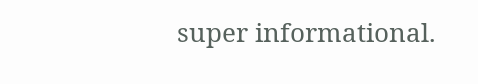super informational.